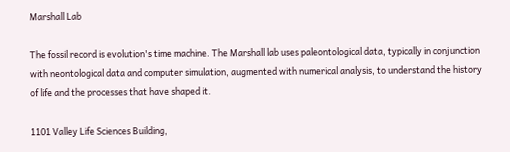Marshall Lab

The fossil record is evolution's time machine. The Marshall lab uses paleontological data, typically in conjunction with neontological data and computer simulation, augmented with numerical analysis, to understand the history of life and the processes that have shaped it.

1101 Valley Life Sciences Building,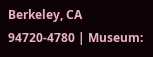Berkeley, CA 94720-4780 | Museum: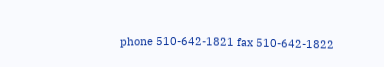phone 510-642-1821 fax 510-642-1822